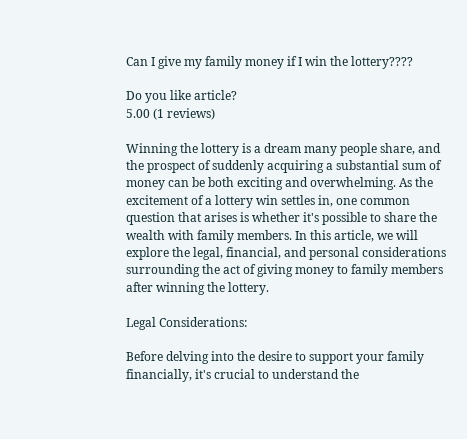Can I give my family money if I win the lottery????

Do you like article?
5.00 (1 reviews)

Winning the lottery is a dream many people share, and the prospect of suddenly acquiring a substantial sum of money can be both exciting and overwhelming. As the excitement of a lottery win settles in, one common question that arises is whether it's possible to share the wealth with family members. In this article, we will explore the legal, financial, and personal considerations surrounding the act of giving money to family members after winning the lottery.

Legal Considerations:

Before delving into the desire to support your family financially, it's crucial to understand the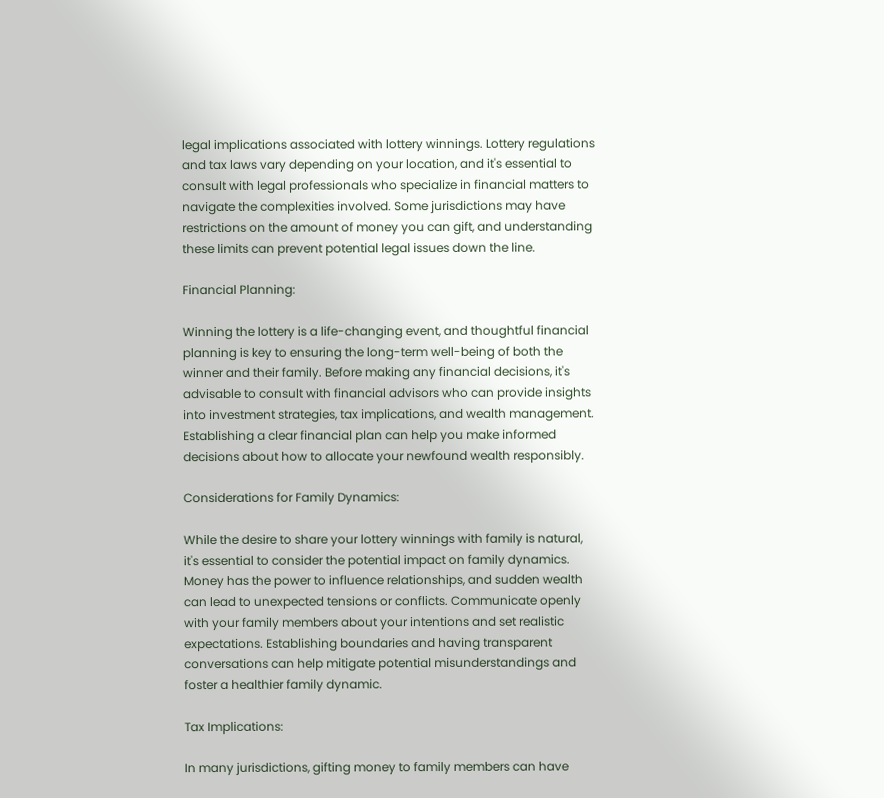legal implications associated with lottery winnings. Lottery regulations and tax laws vary depending on your location, and it's essential to consult with legal professionals who specialize in financial matters to navigate the complexities involved. Some jurisdictions may have restrictions on the amount of money you can gift, and understanding these limits can prevent potential legal issues down the line.

Financial Planning:

Winning the lottery is a life-changing event, and thoughtful financial planning is key to ensuring the long-term well-being of both the winner and their family. Before making any financial decisions, it's advisable to consult with financial advisors who can provide insights into investment strategies, tax implications, and wealth management. Establishing a clear financial plan can help you make informed decisions about how to allocate your newfound wealth responsibly.

Considerations for Family Dynamics:

While the desire to share your lottery winnings with family is natural, it's essential to consider the potential impact on family dynamics. Money has the power to influence relationships, and sudden wealth can lead to unexpected tensions or conflicts. Communicate openly with your family members about your intentions and set realistic expectations. Establishing boundaries and having transparent conversations can help mitigate potential misunderstandings and foster a healthier family dynamic.

Tax Implications:

In many jurisdictions, gifting money to family members can have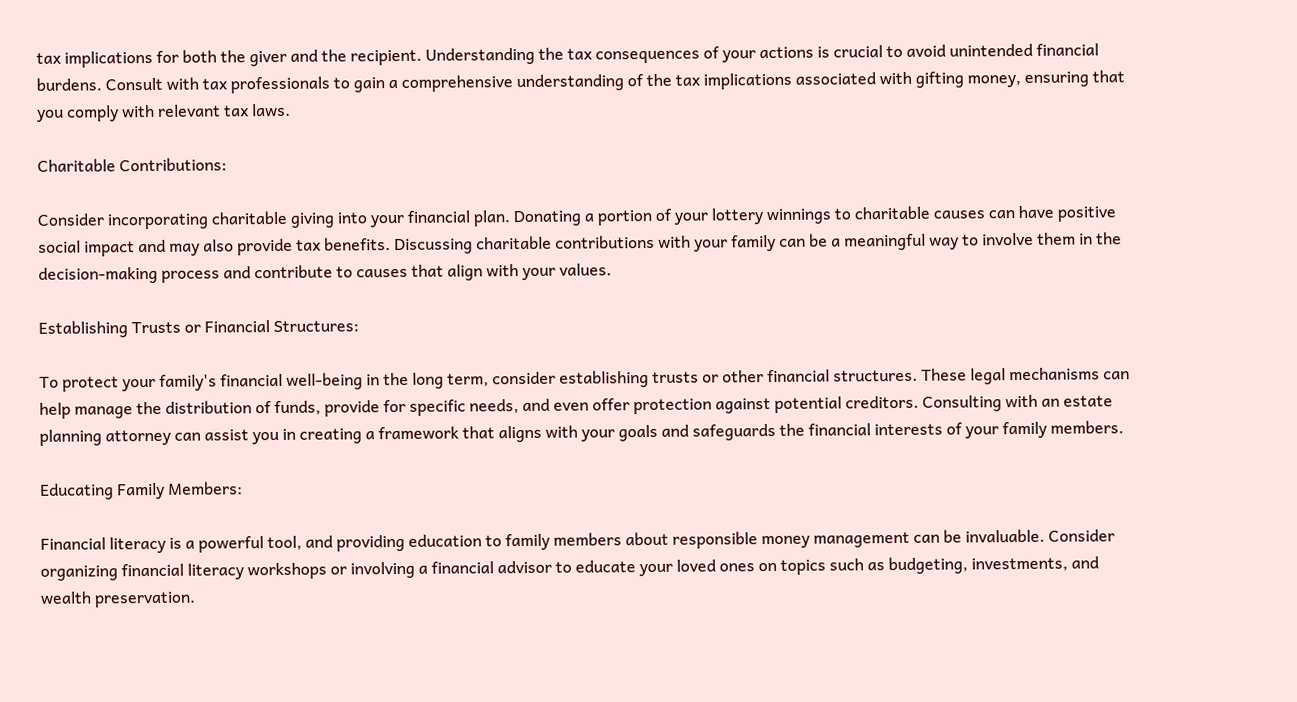tax implications for both the giver and the recipient. Understanding the tax consequences of your actions is crucial to avoid unintended financial burdens. Consult with tax professionals to gain a comprehensive understanding of the tax implications associated with gifting money, ensuring that you comply with relevant tax laws.

Charitable Contributions:

Consider incorporating charitable giving into your financial plan. Donating a portion of your lottery winnings to charitable causes can have positive social impact and may also provide tax benefits. Discussing charitable contributions with your family can be a meaningful way to involve them in the decision-making process and contribute to causes that align with your values.

Establishing Trusts or Financial Structures:

To protect your family's financial well-being in the long term, consider establishing trusts or other financial structures. These legal mechanisms can help manage the distribution of funds, provide for specific needs, and even offer protection against potential creditors. Consulting with an estate planning attorney can assist you in creating a framework that aligns with your goals and safeguards the financial interests of your family members.

Educating Family Members:

Financial literacy is a powerful tool, and providing education to family members about responsible money management can be invaluable. Consider organizing financial literacy workshops or involving a financial advisor to educate your loved ones on topics such as budgeting, investments, and wealth preservation.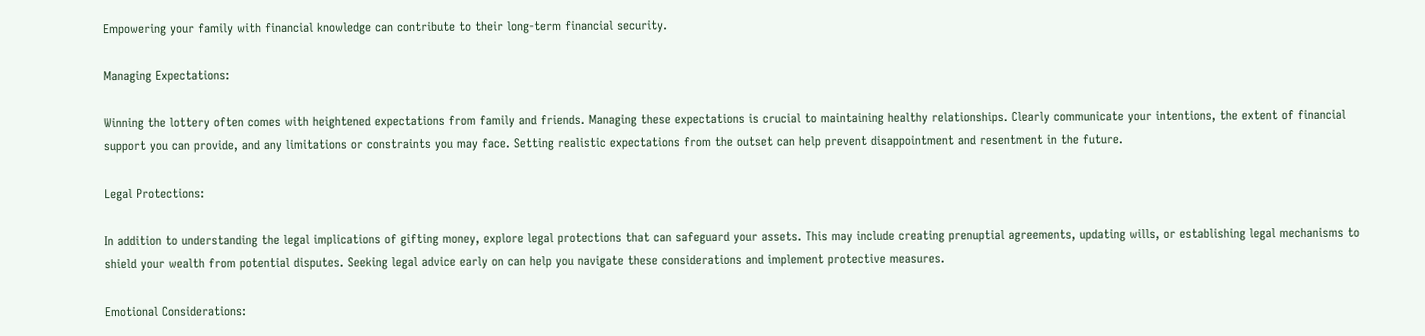Empowering your family with financial knowledge can contribute to their long-term financial security.

Managing Expectations:

Winning the lottery often comes with heightened expectations from family and friends. Managing these expectations is crucial to maintaining healthy relationships. Clearly communicate your intentions, the extent of financial support you can provide, and any limitations or constraints you may face. Setting realistic expectations from the outset can help prevent disappointment and resentment in the future.

Legal Protections:

In addition to understanding the legal implications of gifting money, explore legal protections that can safeguard your assets. This may include creating prenuptial agreements, updating wills, or establishing legal mechanisms to shield your wealth from potential disputes. Seeking legal advice early on can help you navigate these considerations and implement protective measures.

Emotional Considerations: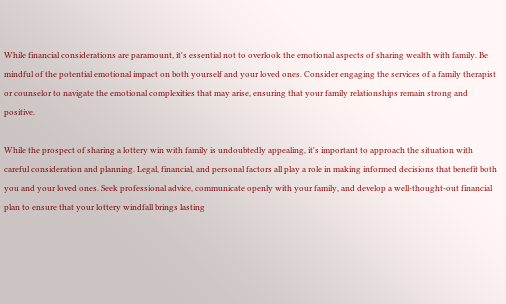While financial considerations are paramount, it's essential not to overlook the emotional aspects of sharing wealth with family. Be mindful of the potential emotional impact on both yourself and your loved ones. Consider engaging the services of a family therapist or counselor to navigate the emotional complexities that may arise, ensuring that your family relationships remain strong and positive.

While the prospect of sharing a lottery win with family is undoubtedly appealing, it's important to approach the situation with careful consideration and planning. Legal, financial, and personal factors all play a role in making informed decisions that benefit both you and your loved ones. Seek professional advice, communicate openly with your family, and develop a well-thought-out financial plan to ensure that your lottery windfall brings lasting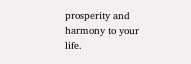prosperity and harmony to your life.